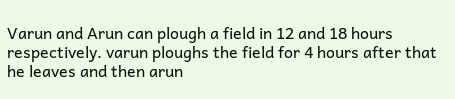Varun and Arun can plough a field in 12 and 18 hours respectively. varun ploughs the field for 4 hours after that he leaves and then arun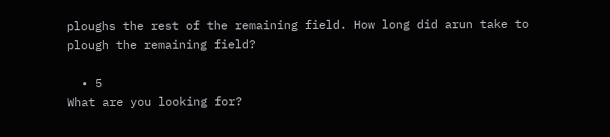ploughs the rest of the remaining field. How long did arun take to plough the remaining field?

  • 5
What are you looking for?